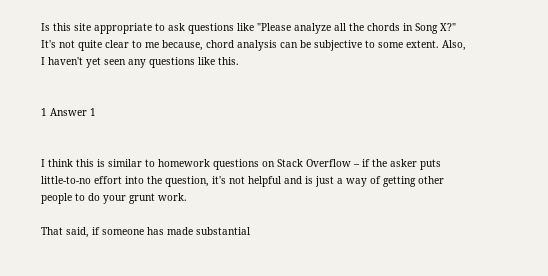Is this site appropriate to ask questions like "Please analyze all the chords in Song X?" It's not quite clear to me because, chord analysis can be subjective to some extent. Also, I haven't yet seen any questions like this.


1 Answer 1


I think this is similar to homework questions on Stack Overflow – if the asker puts little-to-no effort into the question, it's not helpful and is just a way of getting other people to do your grunt work.

That said, if someone has made substantial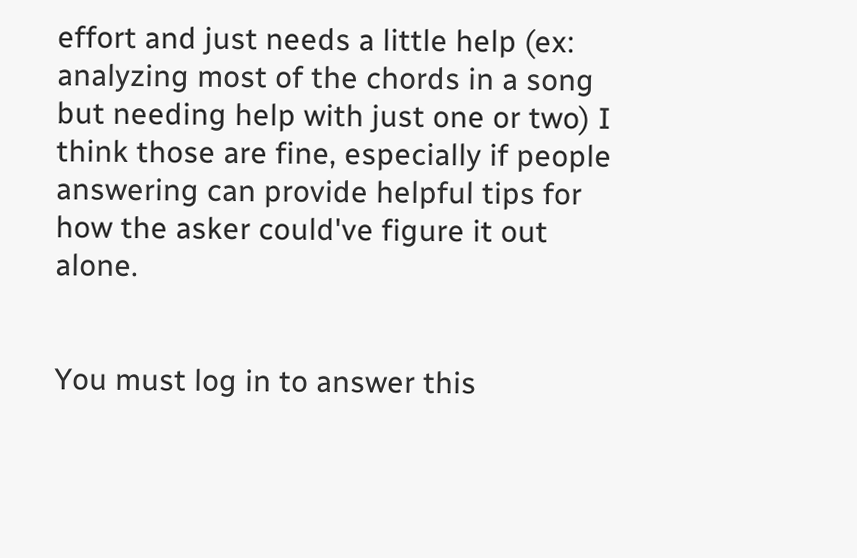effort and just needs a little help (ex: analyzing most of the chords in a song but needing help with just one or two) I think those are fine, especially if people answering can provide helpful tips for how the asker could've figure it out alone.


You must log in to answer this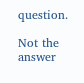question.

Not the answer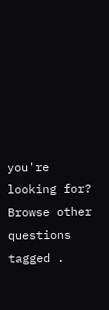you're looking for? Browse other questions tagged .